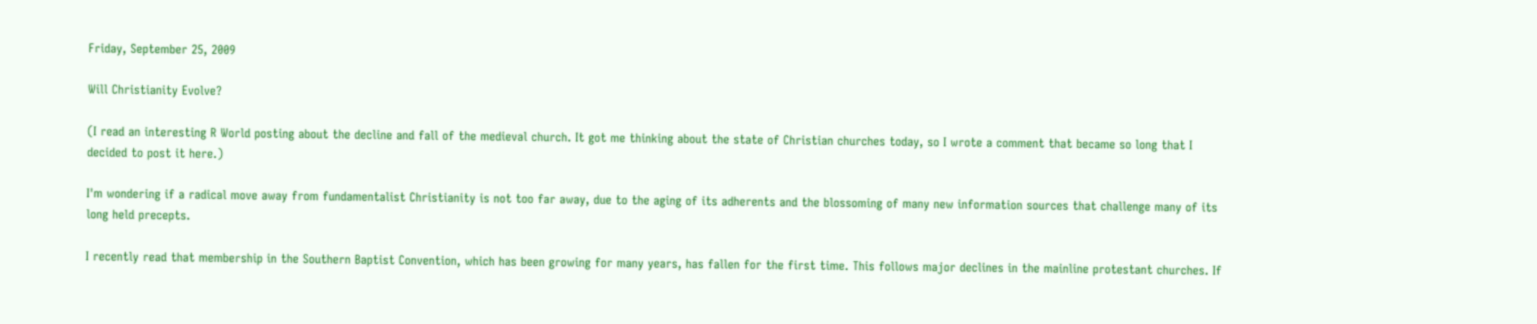Friday, September 25, 2009

Will Christianity Evolve?

(I read an interesting R World posting about the decline and fall of the medieval church. It got me thinking about the state of Christian churches today, so I wrote a comment that became so long that I decided to post it here.)

I'm wondering if a radical move away from fundamentalist Christianity is not too far away, due to the aging of its adherents and the blossoming of many new information sources that challenge many of its long held precepts.

I recently read that membership in the Southern Baptist Convention, which has been growing for many years, has fallen for the first time. This follows major declines in the mainline protestant churches. If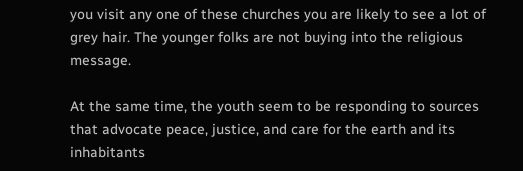you visit any one of these churches you are likely to see a lot of grey hair. The younger folks are not buying into the religious message.

At the same time, the youth seem to be responding to sources that advocate peace, justice, and care for the earth and its inhabitants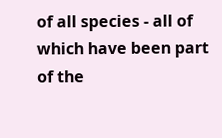of all species - all of which have been part of the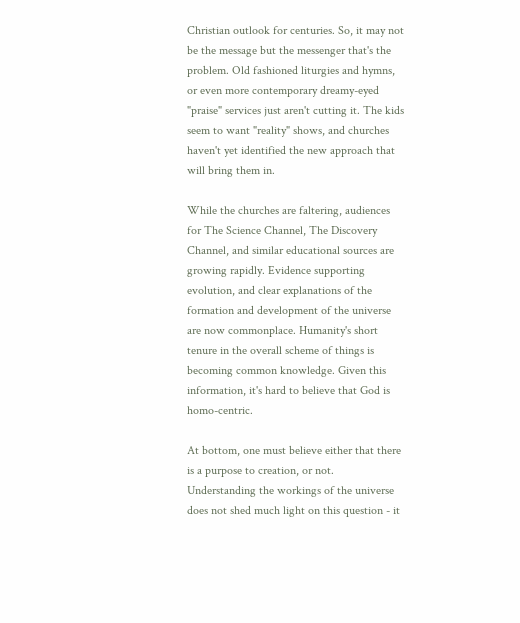Christian outlook for centuries. So, it may not be the message but the messenger that's the problem. Old fashioned liturgies and hymns, or even more contemporary dreamy-eyed "praise" services just aren't cutting it. The kids seem to want "reality" shows, and churches haven't yet identified the new approach that will bring them in.

While the churches are faltering, audiences for The Science Channel, The Discovery Channel, and similar educational sources are growing rapidly. Evidence supporting evolution, and clear explanations of the formation and development of the universe are now commonplace. Humanity's short tenure in the overall scheme of things is becoming common knowledge. Given this information, it's hard to believe that God is homo-centric.

At bottom, one must believe either that there is a purpose to creation, or not. Understanding the workings of the universe does not shed much light on this question - it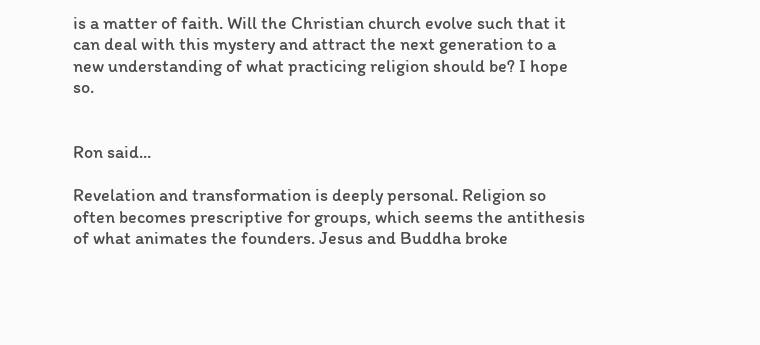is a matter of faith. Will the Christian church evolve such that it can deal with this mystery and attract the next generation to a new understanding of what practicing religion should be? I hope so.


Ron said...

Revelation and transformation is deeply personal. Religion so often becomes prescriptive for groups, which seems the antithesis of what animates the founders. Jesus and Buddha broke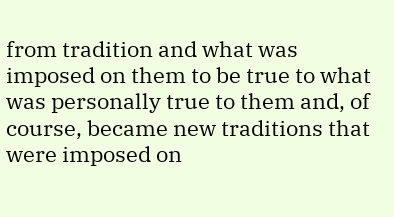from tradition and what was imposed on them to be true to what was personally true to them and, of course, became new traditions that were imposed on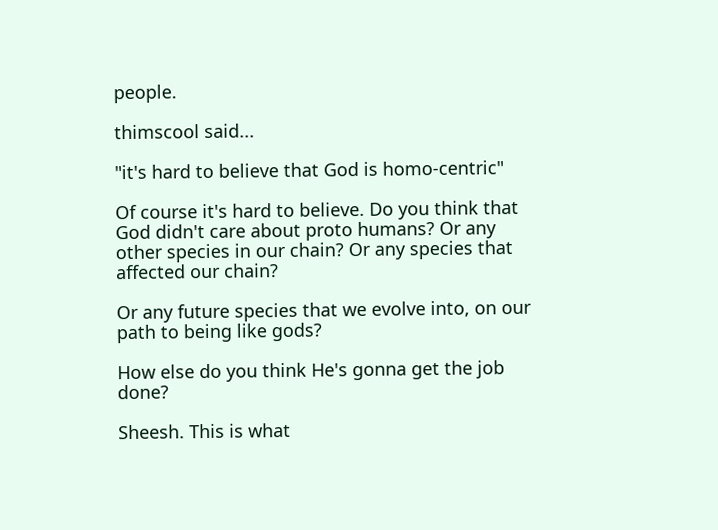people.

thimscool said...

"it's hard to believe that God is homo-centric"

Of course it's hard to believe. Do you think that God didn't care about proto humans? Or any other species in our chain? Or any species that affected our chain?

Or any future species that we evolve into, on our path to being like gods?

How else do you think He's gonna get the job done?

Sheesh. This is what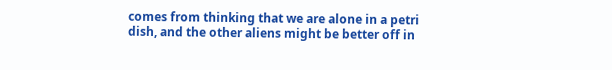comes from thinking that we are alone in a petri dish, and the other aliens might be better off in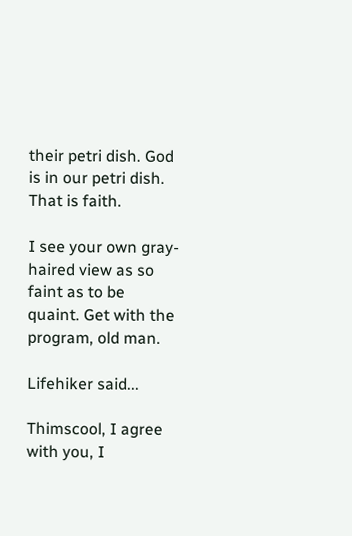their petri dish. God is in our petri dish. That is faith.

I see your own gray-haired view as so faint as to be quaint. Get with the program, old man.

Lifehiker said...

Thimscool, I agree with you, I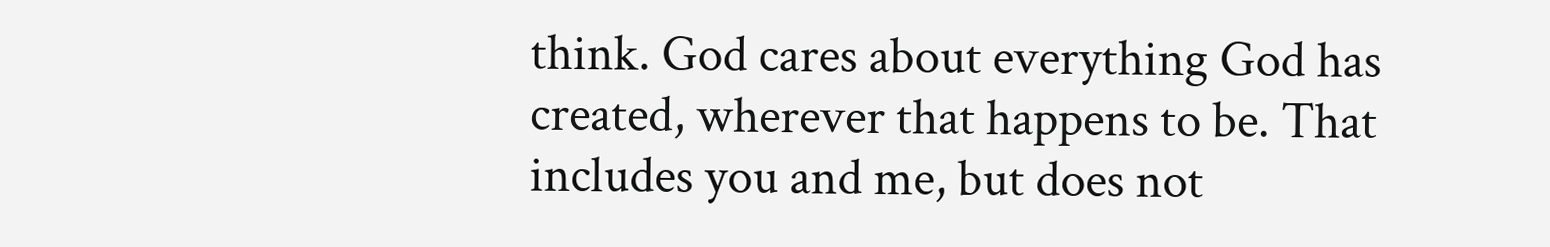think. God cares about everything God has created, wherever that happens to be. That includes you and me, but does not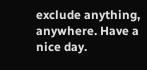exclude anything, anywhere. Have a nice day.